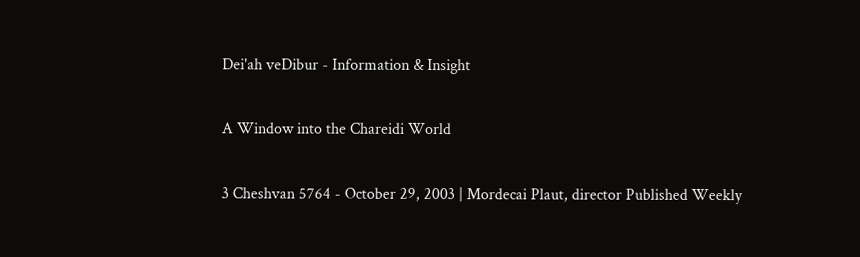Dei'ah veDibur - Information & Insight

A Window into the Chareidi World

3 Cheshvan 5764 - October 29, 2003 | Mordecai Plaut, director Published Weekly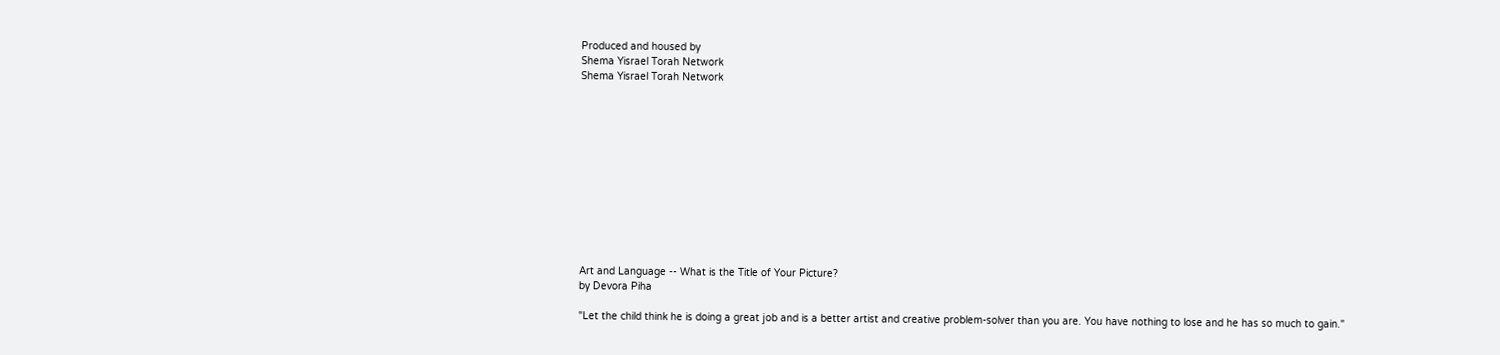Produced and housed by
Shema Yisrael Torah Network
Shema Yisrael Torah Network












Art and Language -- What is the Title of Your Picture?
by Devora Piha

"Let the child think he is doing a great job and is a better artist and creative problem-solver than you are. You have nothing to lose and he has so much to gain."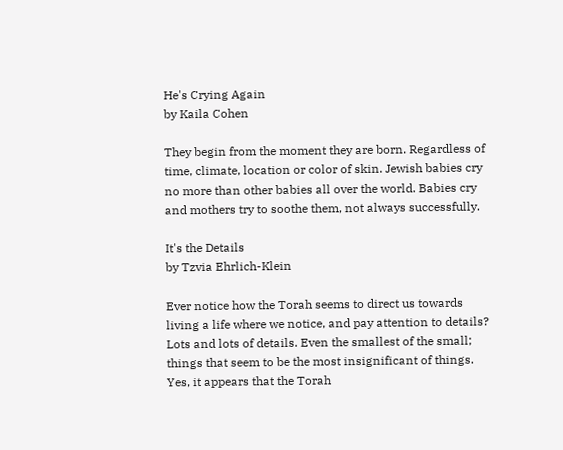He's Crying Again
by Kaila Cohen

They begin from the moment they are born. Regardless of time, climate, location or color of skin. Jewish babies cry no more than other babies all over the world. Babies cry and mothers try to soothe them, not always successfully.

It's the Details
by Tzvia Ehrlich-Klein

Ever notice how the Torah seems to direct us towards living a life where we notice, and pay attention to details? Lots and lots of details. Even the smallest of the small; things that seem to be the most insignificant of things. Yes, it appears that the Torah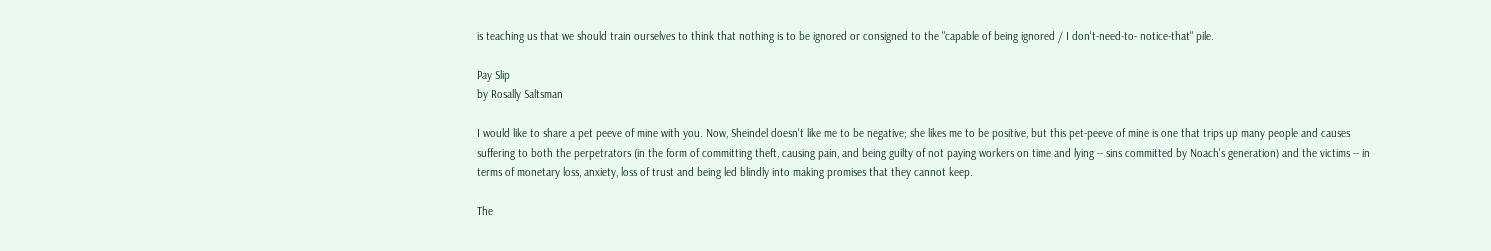is teaching us that we should train ourselves to think that nothing is to be ignored or consigned to the "capable of being ignored / I don't-need-to- notice-that" pile.

Pay Slip
by Rosally Saltsman

I would like to share a pet peeve of mine with you. Now, Sheindel doesn't like me to be negative; she likes me to be positive, but this pet-peeve of mine is one that trips up many people and causes suffering to both the perpetrators (in the form of committing theft, causing pain, and being guilty of not paying workers on time and lying -- sins committed by Noach's generation) and the victims -- in terms of monetary loss, anxiety, loss of trust and being led blindly into making promises that they cannot keep.

The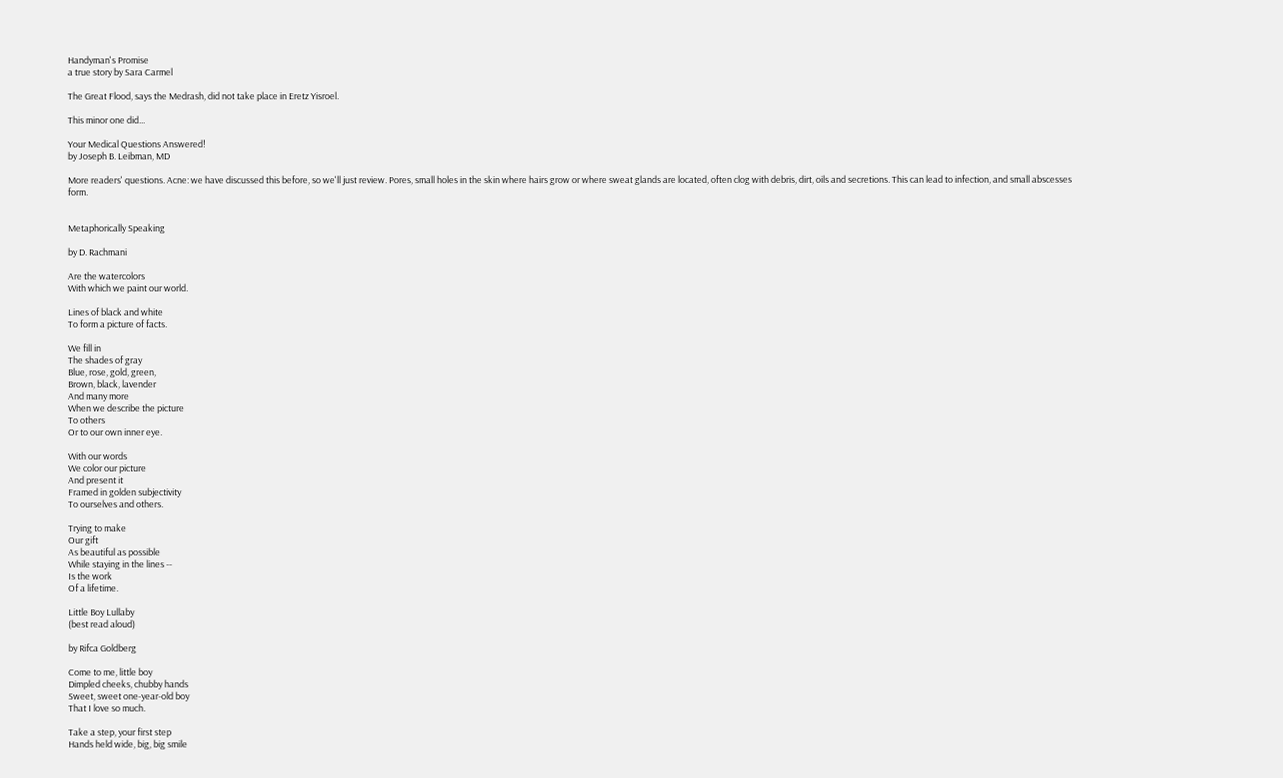Handyman's Promise
a true story by Sara Carmel

The Great Flood, says the Medrash, did not take place in Eretz Yisroel.

This minor one did...

Your Medical Questions Answered!
by Joseph B. Leibman, MD

More readers' questions. Acne: we have discussed this before, so we'll just review. Pores, small holes in the skin where hairs grow or where sweat glands are located, often clog with debris, dirt, oils and secretions. This can lead to infection, and small abscesses form.


Metaphorically Speaking

by D. Rachmani

Are the watercolors
With which we paint our world.

Lines of black and white
To form a picture of facts.

We fill in
The shades of gray
Blue, rose, gold, green,
Brown, black, lavender
And many more
When we describe the picture
To others
Or to our own inner eye.

With our words
We color our picture
And present it
Framed in golden subjectivity
To ourselves and others.

Trying to make
Our gift
As beautiful as possible
While staying in the lines --
Is the work
Of a lifetime.

Little Boy Lullaby
(best read aloud)

by Rifca Goldberg

Come to me, little boy
Dimpled cheeks, chubby hands
Sweet, sweet one-year-old boy
That I love so much.

Take a step, your first step
Hands held wide, big, big smile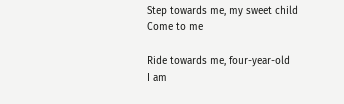Step towards me, my sweet child
Come to me

Ride towards me, four-year-old
I am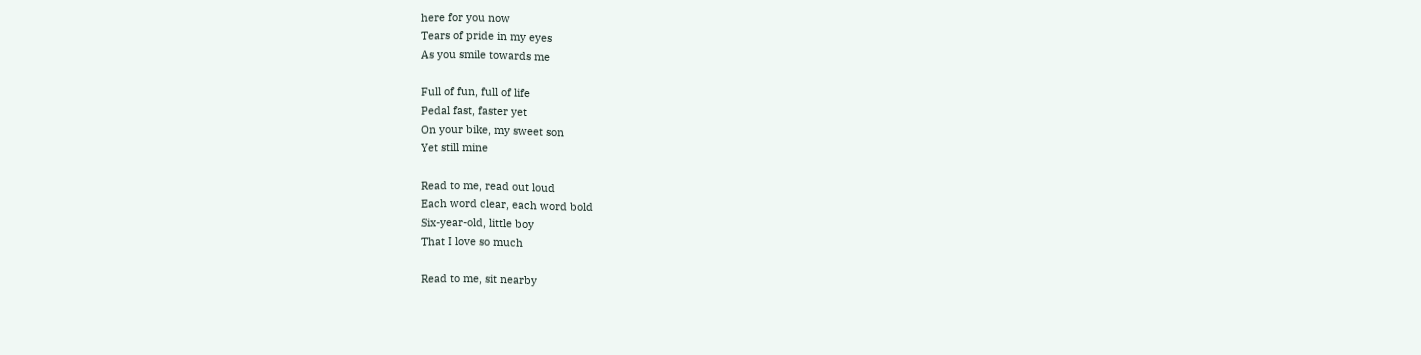here for you now
Tears of pride in my eyes
As you smile towards me

Full of fun, full of life
Pedal fast, faster yet
On your bike, my sweet son
Yet still mine

Read to me, read out loud
Each word clear, each word bold
Six-year-old, little boy
That I love so much

Read to me, sit nearby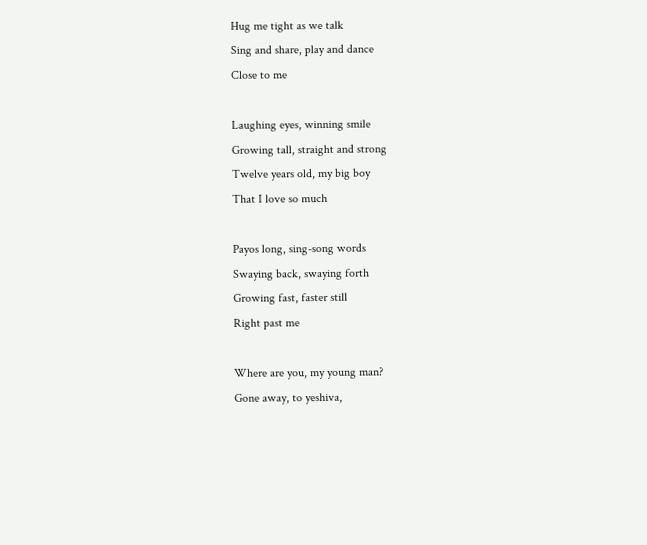Hug me tight as we talk
Sing and share, play and dance
Close to me

Laughing eyes, winning smile
Growing tall, straight and strong
Twelve years old, my big boy
That I love so much

Payos long, sing-song words
Swaying back, swaying forth
Growing fast, faster still
Right past me

Where are you, my young man?
Gone away, to yeshiva,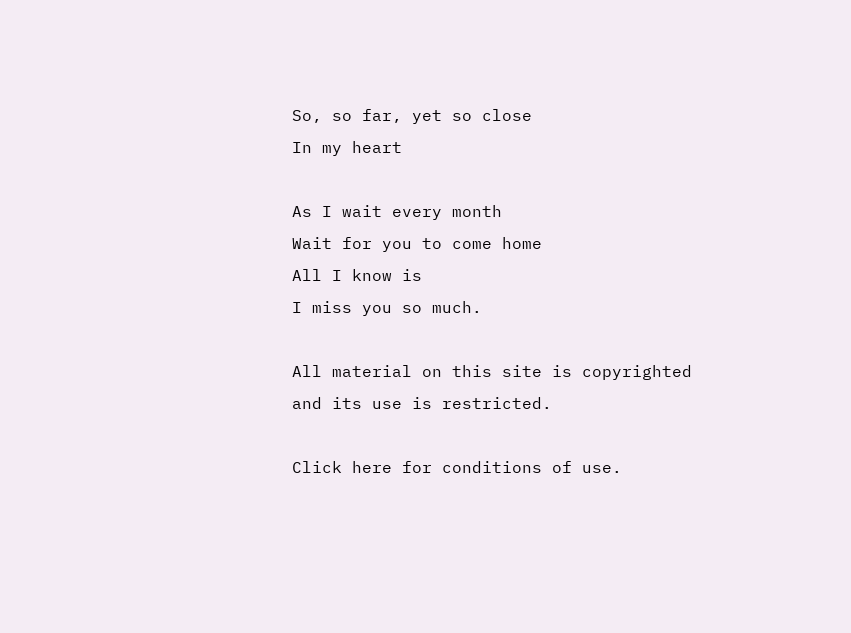So, so far, yet so close
In my heart

As I wait every month
Wait for you to come home
All I know is
I miss you so much.

All material on this site is copyrighted and its use is restricted.

Click here for conditions of use.